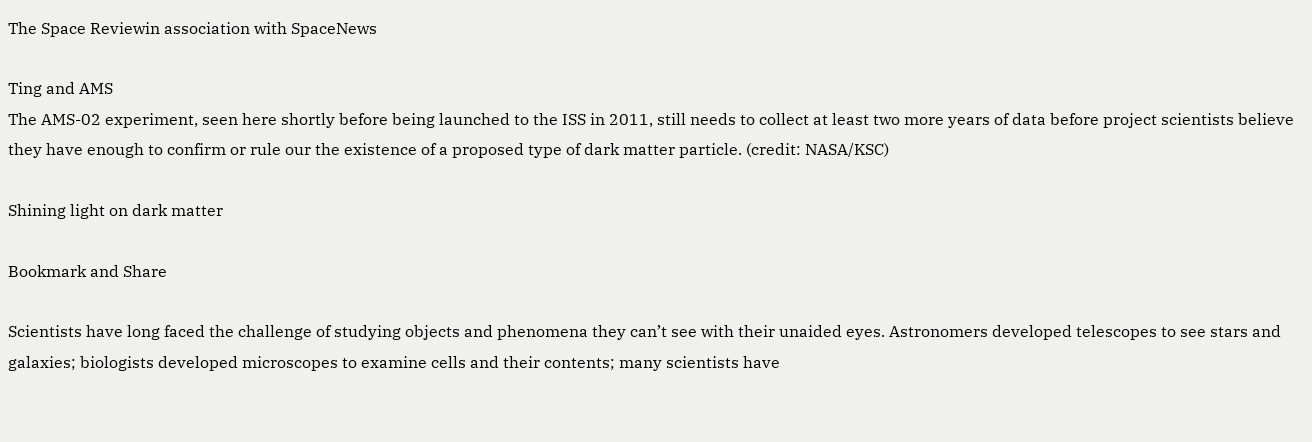The Space Reviewin association with SpaceNews

Ting and AMS
The AMS-02 experiment, seen here shortly before being launched to the ISS in 2011, still needs to collect at least two more years of data before project scientists believe they have enough to confirm or rule our the existence of a proposed type of dark matter particle. (credit: NASA/KSC)

Shining light on dark matter

Bookmark and Share

Scientists have long faced the challenge of studying objects and phenomena they can’t see with their unaided eyes. Astronomers developed telescopes to see stars and galaxies; biologists developed microscopes to examine cells and their contents; many scientists have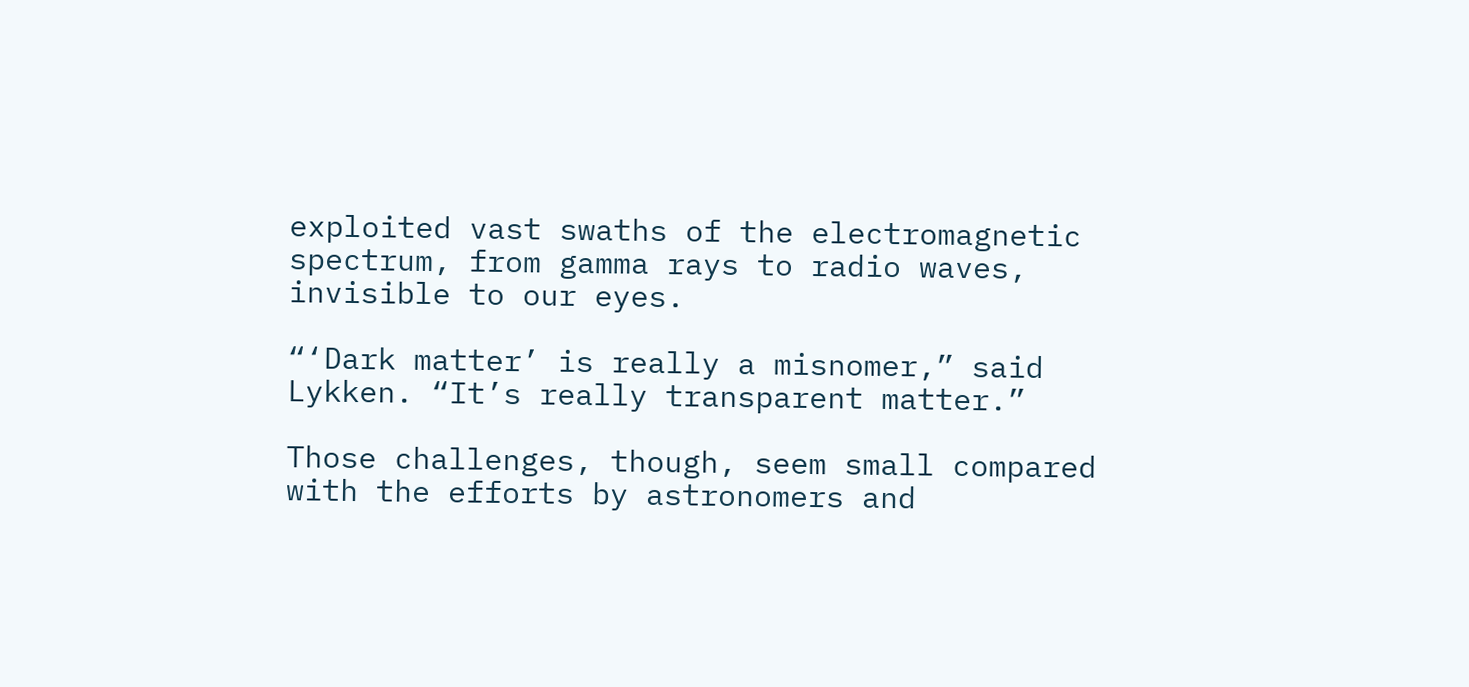exploited vast swaths of the electromagnetic spectrum, from gamma rays to radio waves, invisible to our eyes.

“‘Dark matter’ is really a misnomer,” said Lykken. “It’s really transparent matter.”

Those challenges, though, seem small compared with the efforts by astronomers and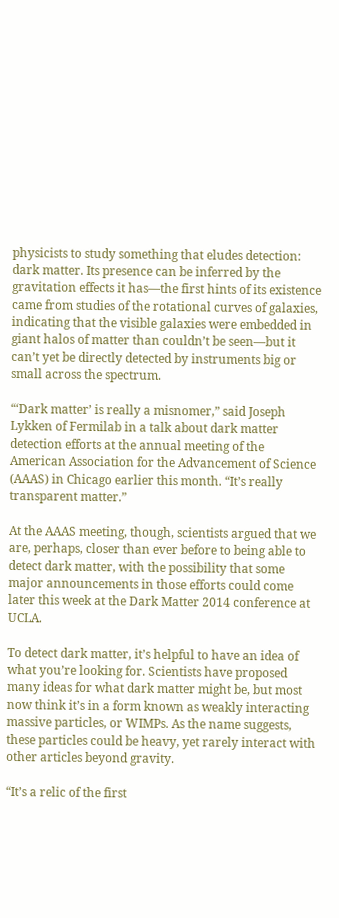physicists to study something that eludes detection: dark matter. Its presence can be inferred by the gravitation effects it has—the first hints of its existence came from studies of the rotational curves of galaxies, indicating that the visible galaxies were embedded in giant halos of matter than couldn’t be seen—but it can’t yet be directly detected by instruments big or small across the spectrum.

“‘Dark matter’ is really a misnomer,” said Joseph Lykken of Fermilab in a talk about dark matter detection efforts at the annual meeting of the American Association for the Advancement of Science (AAAS) in Chicago earlier this month. “It’s really transparent matter.”

At the AAAS meeting, though, scientists argued that we are, perhaps, closer than ever before to being able to detect dark matter, with the possibility that some major announcements in those efforts could come later this week at the Dark Matter 2014 conference at UCLA.

To detect dark matter, it’s helpful to have an idea of what you’re looking for. Scientists have proposed many ideas for what dark matter might be, but most now think it’s in a form known as weakly interacting massive particles, or WIMPs. As the name suggests, these particles could be heavy, yet rarely interact with other articles beyond gravity.

“It’s a relic of the first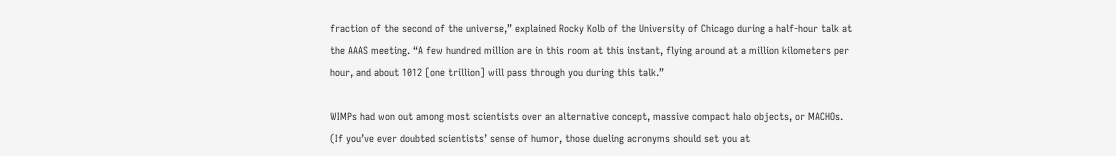fraction of the second of the universe,” explained Rocky Kolb of the University of Chicago during a half-hour talk at the AAAS meeting. “A few hundred million are in this room at this instant, flying around at a million kilometers per hour, and about 1012 [one trillion] will pass through you during this talk.”

WIMPs had won out among most scientists over an alternative concept, massive compact halo objects, or MACHOs. (If you’ve ever doubted scientists’ sense of humor, those dueling acronyms should set you at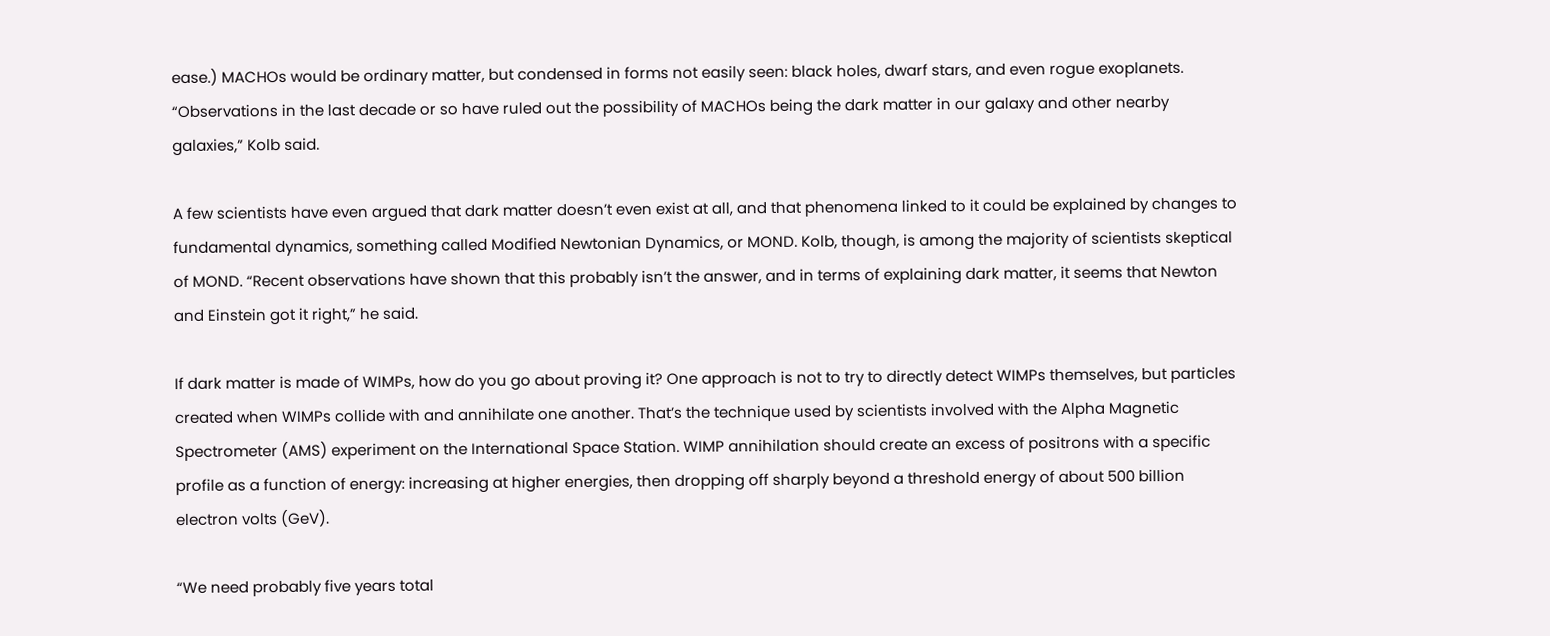ease.) MACHOs would be ordinary matter, but condensed in forms not easily seen: black holes, dwarf stars, and even rogue exoplanets. “Observations in the last decade or so have ruled out the possibility of MACHOs being the dark matter in our galaxy and other nearby galaxies,” Kolb said.

A few scientists have even argued that dark matter doesn’t even exist at all, and that phenomena linked to it could be explained by changes to fundamental dynamics, something called Modified Newtonian Dynamics, or MOND. Kolb, though, is among the majority of scientists skeptical of MOND. “Recent observations have shown that this probably isn’t the answer, and in terms of explaining dark matter, it seems that Newton and Einstein got it right,” he said.

If dark matter is made of WIMPs, how do you go about proving it? One approach is not to try to directly detect WIMPs themselves, but particles created when WIMPs collide with and annihilate one another. That’s the technique used by scientists involved with the Alpha Magnetic Spectrometer (AMS) experiment on the International Space Station. WIMP annihilation should create an excess of positrons with a specific profile as a function of energy: increasing at higher energies, then dropping off sharply beyond a threshold energy of about 500 billion electron volts (GeV).

“We need probably five years total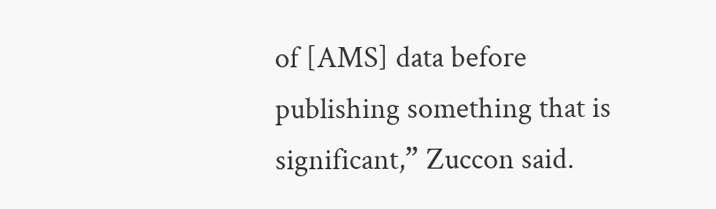of [AMS] data before publishing something that is significant,” Zuccon said.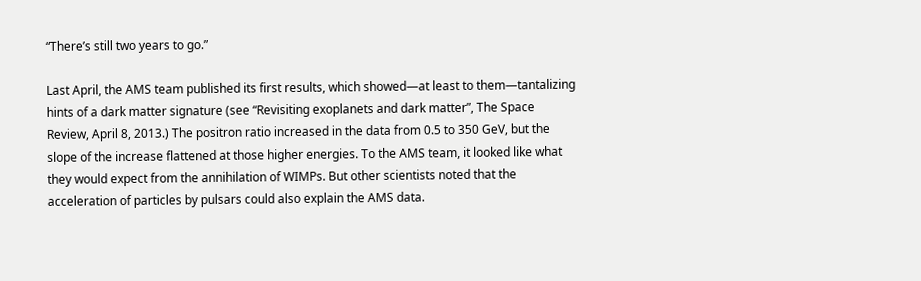“There’s still two years to go.”

Last April, the AMS team published its first results, which showed—at least to them—tantalizing hints of a dark matter signature (see “Revisiting exoplanets and dark matter”, The Space Review, April 8, 2013.) The positron ratio increased in the data from 0.5 to 350 GeV, but the slope of the increase flattened at those higher energies. To the AMS team, it looked like what they would expect from the annihilation of WIMPs. But other scientists noted that the acceleration of particles by pulsars could also explain the AMS data.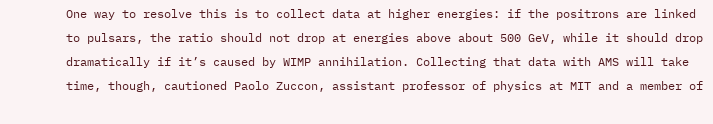One way to resolve this is to collect data at higher energies: if the positrons are linked to pulsars, the ratio should not drop at energies above about 500 GeV, while it should drop dramatically if it’s caused by WIMP annihilation. Collecting that data with AMS will take time, though, cautioned Paolo Zuccon, assistant professor of physics at MIT and a member of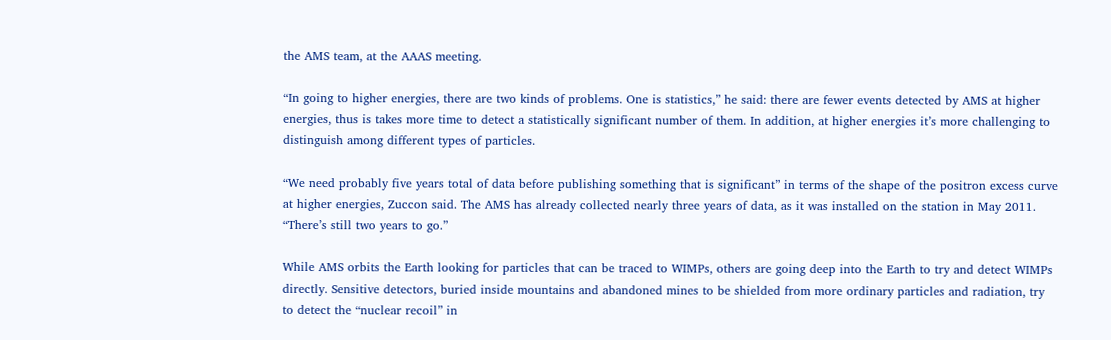the AMS team, at the AAAS meeting.

“In going to higher energies, there are two kinds of problems. One is statistics,” he said: there are fewer events detected by AMS at higher energies, thus is takes more time to detect a statistically significant number of them. In addition, at higher energies it’s more challenging to distinguish among different types of particles.

“We need probably five years total of data before publishing something that is significant” in terms of the shape of the positron excess curve at higher energies, Zuccon said. The AMS has already collected nearly three years of data, as it was installed on the station in May 2011. “There’s still two years to go.”

While AMS orbits the Earth looking for particles that can be traced to WIMPs, others are going deep into the Earth to try and detect WIMPs directly. Sensitive detectors, buried inside mountains and abandoned mines to be shielded from more ordinary particles and radiation, try to detect the “nuclear recoil” in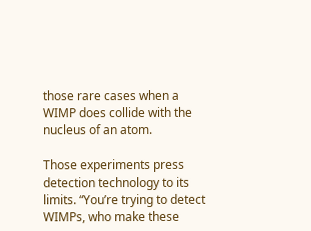those rare cases when a WIMP does collide with the nucleus of an atom.

Those experiments press detection technology to its limits. “You’re trying to detect WIMPs, who make these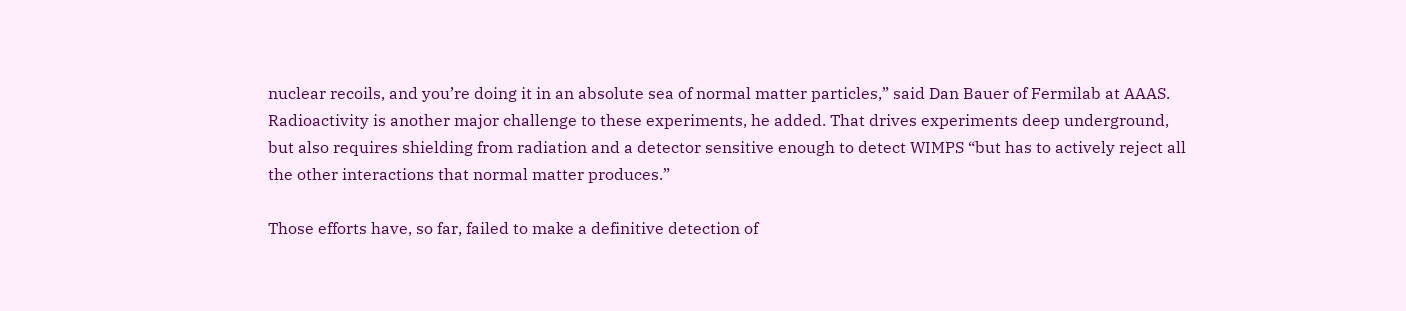nuclear recoils, and you’re doing it in an absolute sea of normal matter particles,” said Dan Bauer of Fermilab at AAAS. Radioactivity is another major challenge to these experiments, he added. That drives experiments deep underground, but also requires shielding from radiation and a detector sensitive enough to detect WIMPS “but has to actively reject all the other interactions that normal matter produces.”

Those efforts have, so far, failed to make a definitive detection of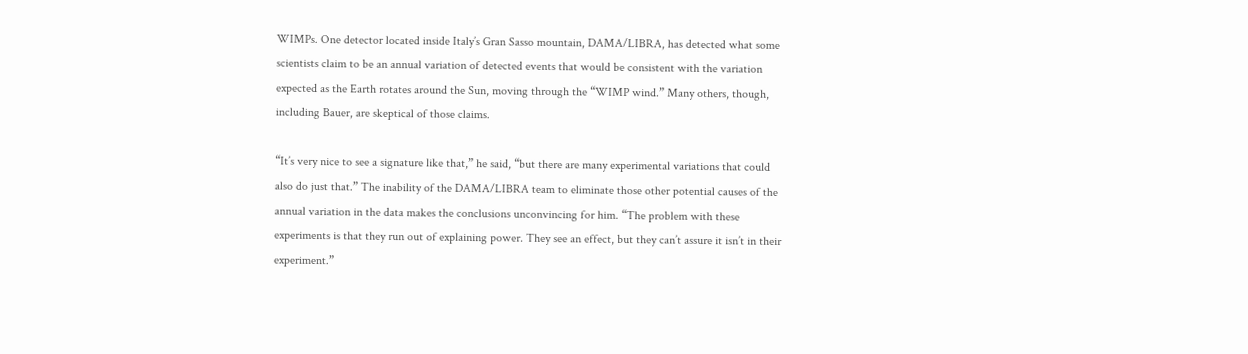WIMPs. One detector located inside Italy’s Gran Sasso mountain, DAMA/LIBRA, has detected what some scientists claim to be an annual variation of detected events that would be consistent with the variation expected as the Earth rotates around the Sun, moving through the “WIMP wind.” Many others, though, including Bauer, are skeptical of those claims.

“It’s very nice to see a signature like that,” he said, “but there are many experimental variations that could also do just that.” The inability of the DAMA/LIBRA team to eliminate those other potential causes of the annual variation in the data makes the conclusions unconvincing for him. “The problem with these experiments is that they run out of explaining power. They see an effect, but they can’t assure it isn’t in their experiment.”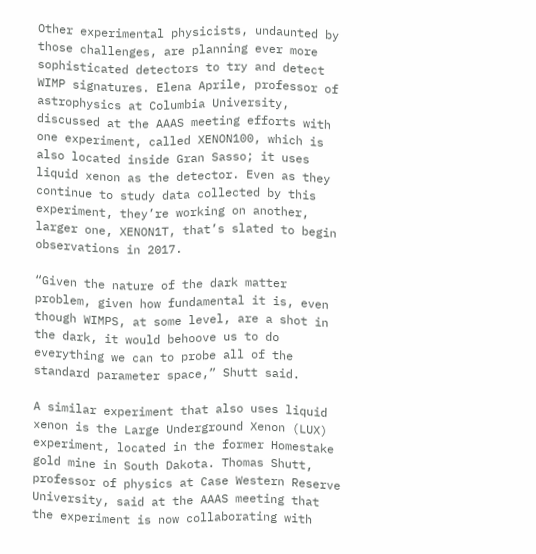Other experimental physicists, undaunted by those challenges, are planning ever more sophisticated detectors to try and detect WIMP signatures. Elena Aprile, professor of astrophysics at Columbia University, discussed at the AAAS meeting efforts with one experiment, called XENON100, which is also located inside Gran Sasso; it uses liquid xenon as the detector. Even as they continue to study data collected by this experiment, they’re working on another, larger one, XENON1T, that’s slated to begin observations in 2017.

“Given the nature of the dark matter problem, given how fundamental it is, even though WIMPS, at some level, are a shot in the dark, it would behoove us to do everything we can to probe all of the standard parameter space,” Shutt said.

A similar experiment that also uses liquid xenon is the Large Underground Xenon (LUX) experiment, located in the former Homestake gold mine in South Dakota. Thomas Shutt, professor of physics at Case Western Reserve University, said at the AAAS meeting that the experiment is now collaborating with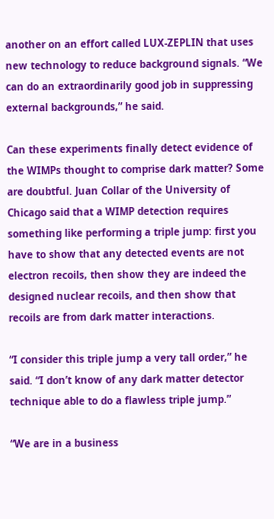another on an effort called LUX-ZEPLIN that uses new technology to reduce background signals. “We can do an extraordinarily good job in suppressing external backgrounds,” he said.

Can these experiments finally detect evidence of the WIMPs thought to comprise dark matter? Some are doubtful. Juan Collar of the University of Chicago said that a WIMP detection requires something like performing a triple jump: first you have to show that any detected events are not electron recoils, then show they are indeed the designed nuclear recoils, and then show that recoils are from dark matter interactions.

“I consider this triple jump a very tall order,” he said. “I don’t know of any dark matter detector technique able to do a flawless triple jump.”

“We are in a business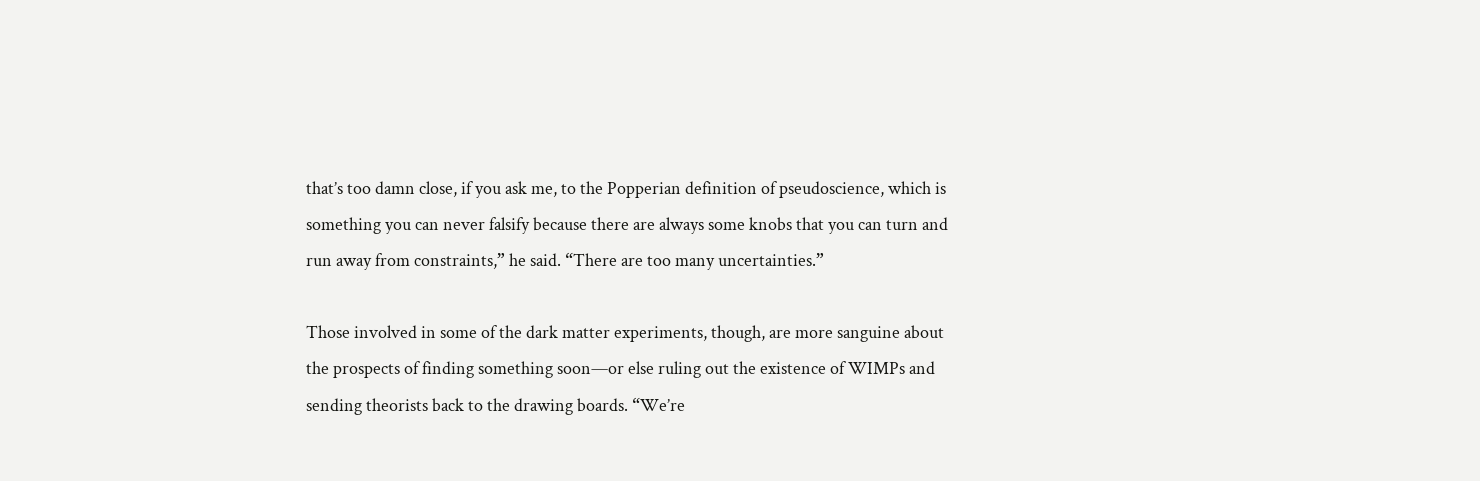that’s too damn close, if you ask me, to the Popperian definition of pseudoscience, which is something you can never falsify because there are always some knobs that you can turn and run away from constraints,” he said. “There are too many uncertainties.”

Those involved in some of the dark matter experiments, though, are more sanguine about the prospects of finding something soon—or else ruling out the existence of WIMPs and sending theorists back to the drawing boards. “We’re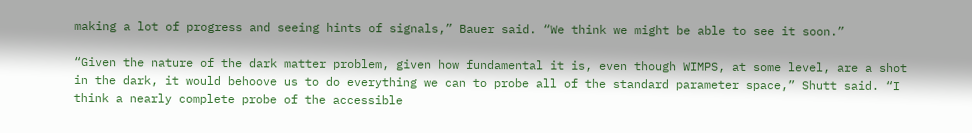making a lot of progress and seeing hints of signals,” Bauer said. “We think we might be able to see it soon.”

“Given the nature of the dark matter problem, given how fundamental it is, even though WIMPS, at some level, are a shot in the dark, it would behoove us to do everything we can to probe all of the standard parameter space,” Shutt said. “I think a nearly complete probe of the accessible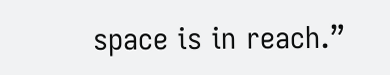space is in reach.”